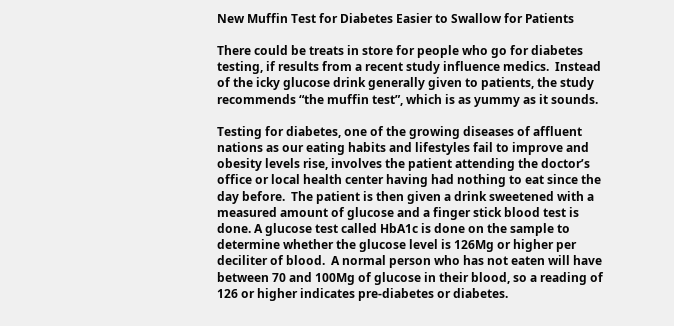New Muffin Test for Diabetes Easier to Swallow for Patients

There could be treats in store for people who go for diabetes testing, if results from a recent study influence medics.  Instead of the icky glucose drink generally given to patients, the study recommends “the muffin test”, which is as yummy as it sounds.

Testing for diabetes, one of the growing diseases of affluent nations as our eating habits and lifestyles fail to improve and obesity levels rise, involves the patient attending the doctor’s office or local health center having had nothing to eat since the day before.  The patient is then given a drink sweetened with a measured amount of glucose and a finger stick blood test is done. A glucose test called HbA1c is done on the sample to determine whether the glucose level is 126Mg or higher per deciliter of blood.  A normal person who has not eaten will have between 70 and 100Mg of glucose in their blood, so a reading of 126 or higher indicates pre-diabetes or diabetes.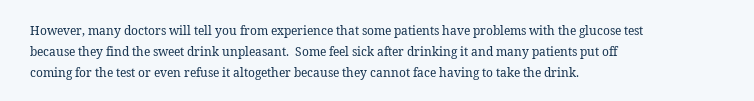However, many doctors will tell you from experience that some patients have problems with the glucose test because they find the sweet drink unpleasant.  Some feel sick after drinking it and many patients put off coming for the test or even refuse it altogether because they cannot face having to take the drink.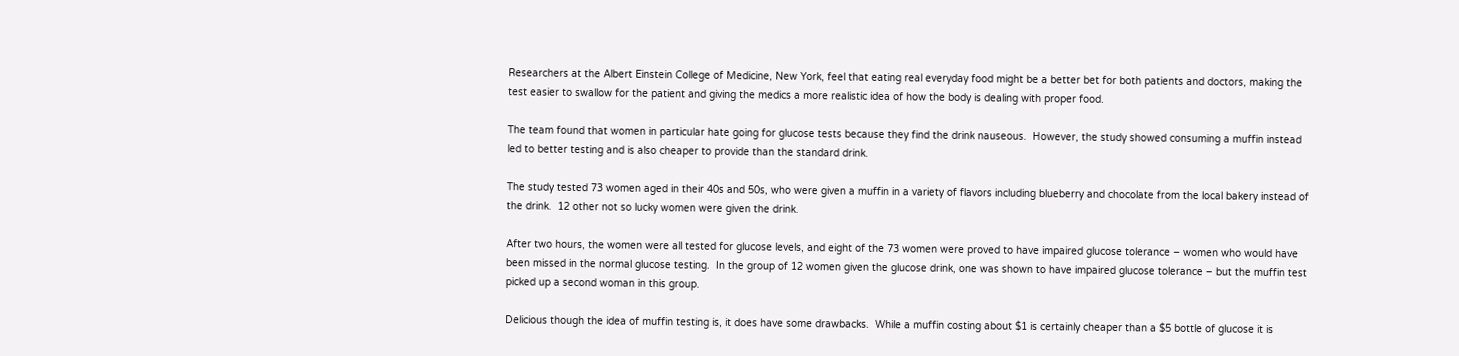Researchers at the Albert Einstein College of Medicine, New York, feel that eating real everyday food might be a better bet for both patients and doctors, making the test easier to swallow for the patient and giving the medics a more realistic idea of how the body is dealing with proper food.

The team found that women in particular hate going for glucose tests because they find the drink nauseous.  However, the study showed consuming a muffin instead led to better testing and is also cheaper to provide than the standard drink.

The study tested 73 women aged in their 40s and 50s, who were given a muffin in a variety of flavors including blueberry and chocolate from the local bakery instead of the drink.  12 other not so lucky women were given the drink.

After two hours, the women were all tested for glucose levels, and eight of the 73 women were proved to have impaired glucose tolerance – women who would have been missed in the normal glucose testing.  In the group of 12 women given the glucose drink, one was shown to have impaired glucose tolerance – but the muffin test picked up a second woman in this group.

Delicious though the idea of muffin testing is, it does have some drawbacks.  While a muffin costing about $1 is certainly cheaper than a $5 bottle of glucose it is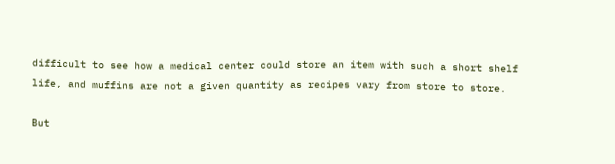difficult to see how a medical center could store an item with such a short shelf life, and muffins are not a given quantity as recipes vary from store to store.

But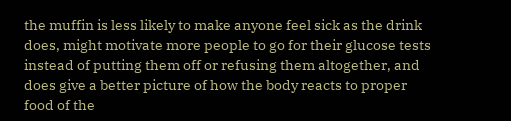the muffin is less likely to make anyone feel sick as the drink does, might motivate more people to go for their glucose tests instead of putting them off or refusing them altogether, and does give a better picture of how the body reacts to proper food of the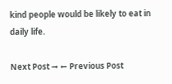kind people would be likely to eat in daily life.

Next Post → ← Previous Post